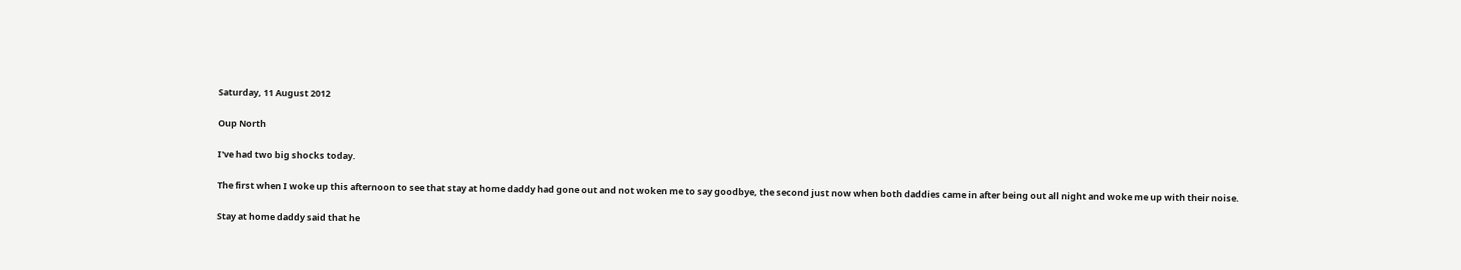Saturday, 11 August 2012

Oup North

I've had two big shocks today.

The first when I woke up this afternoon to see that stay at home daddy had gone out and not woken me to say goodbye, the second just now when both daddies came in after being out all night and woke me up with their noise.

Stay at home daddy said that he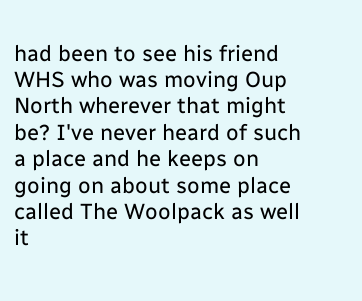had been to see his friend WHS who was moving Oup North wherever that might be? I've never heard of such a place and he keeps on going on about some place called The Woolpack as well  it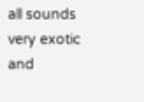all sounds very exotic and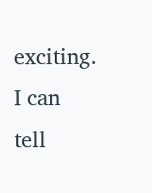exciting. I can tell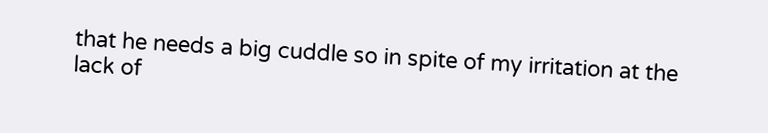that he needs a big cuddle so in spite of my irritation at the lack of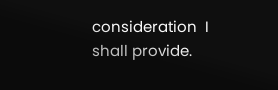consideration  I shall provide.